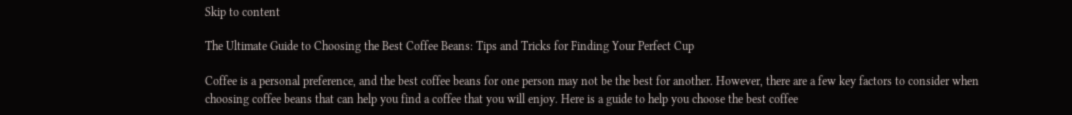Skip to content

The Ultimate Guide to Choosing the Best Coffee Beans: Tips and Tricks for Finding Your Perfect Cup

Coffee is a personal preference, and the best coffee beans for one person may not be the best for another. However, there are a few key factors to consider when choosing coffee beans that can help you find a coffee that you will enjoy. Here is a guide to help you choose the best coffee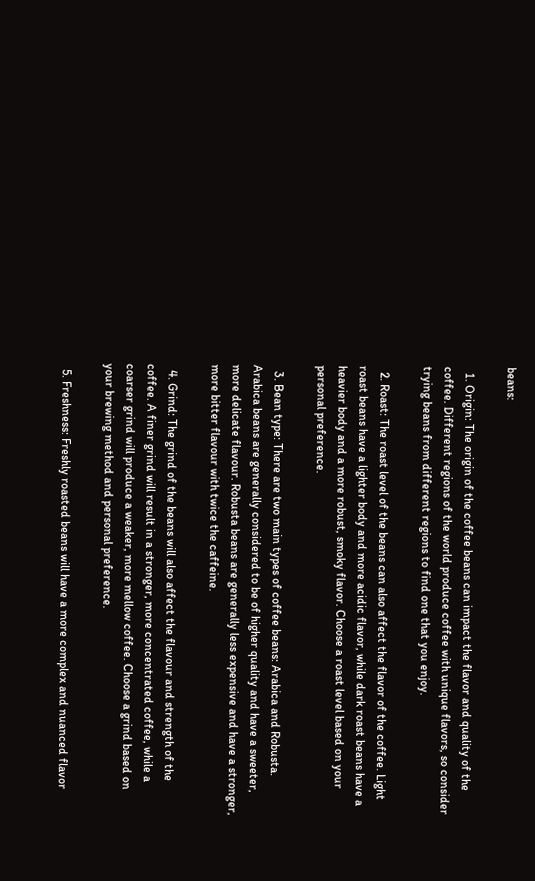beans:

  1. Origin: The origin of the coffee beans can impact the flavor and quality of the coffee. Different regions of the world produce coffee with unique flavors, so consider trying beans from different regions to find one that you enjoy.

  2. Roast: The roast level of the beans can also affect the flavor of the coffee. Light roast beans have a lighter body and more acidic flavor, while dark roast beans have a heavier body and a more robust, smoky flavor. Choose a roast level based on your personal preference.

  3. Bean type: There are two main types of coffee beans: Arabica and Robusta. Arabica beans are generally considered to be of higher quality and have a sweeter, more delicate flavour. Robusta beans are generally less expensive and have a stronger, more bitter flavour with twice the caffeine.

  4. Grind: The grind of the beans will also affect the flavour and strength of the coffee. A finer grind will result in a stronger, more concentrated coffee, while a coarser grind will produce a weaker, more mellow coffee. Choose a grind based on your brewing method and personal preference.

  5. Freshness: Freshly roasted beans will have a more complex and nuanced flavor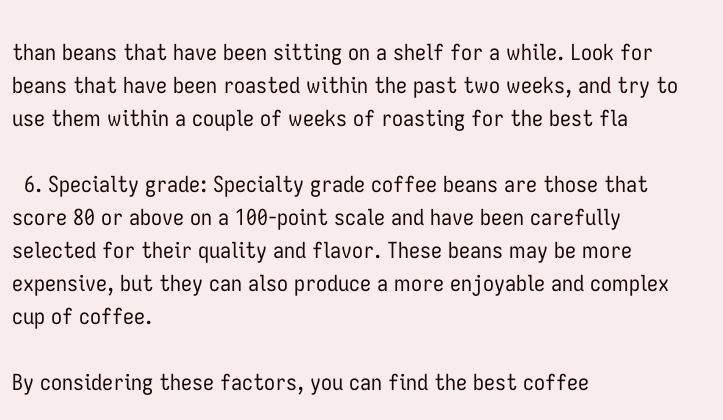than beans that have been sitting on a shelf for a while. Look for beans that have been roasted within the past two weeks, and try to use them within a couple of weeks of roasting for the best fla

  6. Specialty grade: Specialty grade coffee beans are those that score 80 or above on a 100-point scale and have been carefully selected for their quality and flavor. These beans may be more expensive, but they can also produce a more enjoyable and complex cup of coffee.

By considering these factors, you can find the best coffee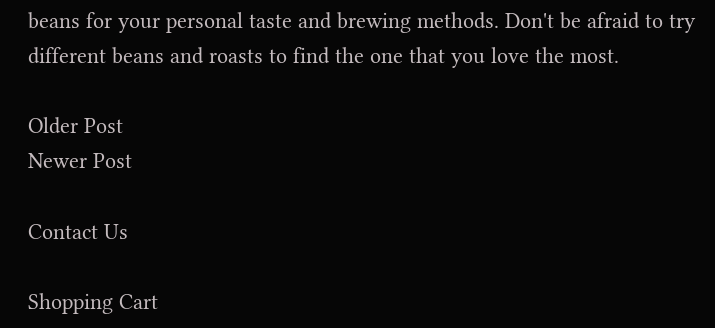beans for your personal taste and brewing methods. Don't be afraid to try different beans and roasts to find the one that you love the most.

Older Post
Newer Post

Contact Us

Shopping Cart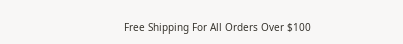Free Shipping For All Orders Over $100